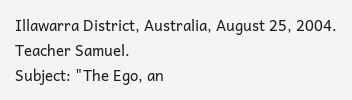Illawarra District, Australia, August 25, 2004.
Teacher Samuel.
Subject: "The Ego, an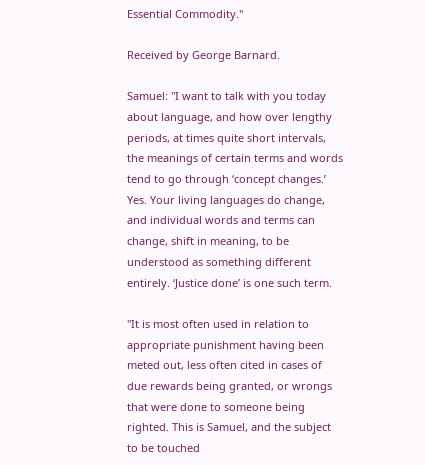Essential Commodity."

Received by George Barnard.

Samuel: "I want to talk with you today about language, and how over lengthy periods, at times quite short intervals, the meanings of certain terms and words tend to go through ‘concept changes.’ Yes. Your living languages do change, and individual words and terms can change, shift in meaning, to be understood as something different entirely. ‘Justice done’ is one such term.

"It is most often used in relation to appropriate punishment having been meted out, less often cited in cases of due rewards being granted, or wrongs that were done to someone being righted. This is Samuel, and the subject to be touched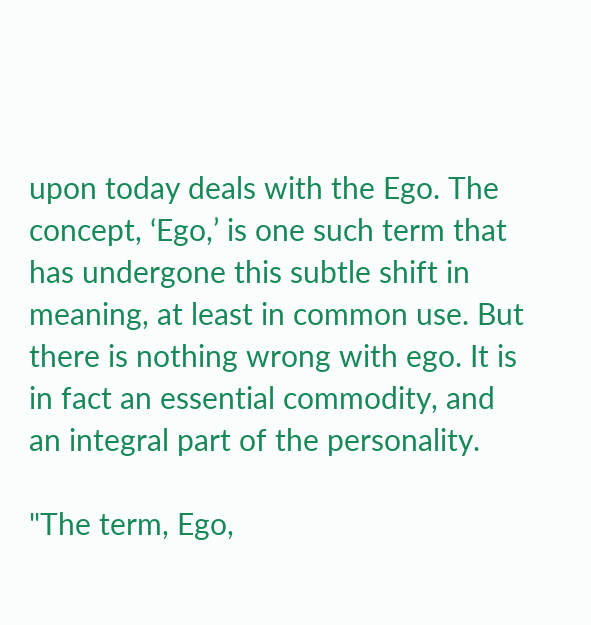upon today deals with the Ego. The concept, ‘Ego,’ is one such term that has undergone this subtle shift in meaning, at least in common use. But there is nothing wrong with ego. It is in fact an essential commodity, and an integral part of the personality.

"The term, Ego,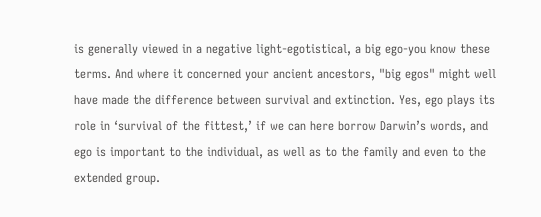is generally viewed in a negative light-egotistical, a big ego-you know these terms. And where it concerned your ancient ancestors, "big egos" might well have made the difference between survival and extinction. Yes, ego plays its role in ‘survival of the fittest,’ if we can here borrow Darwin’s words, and ego is important to the individual, as well as to the family and even to the extended group.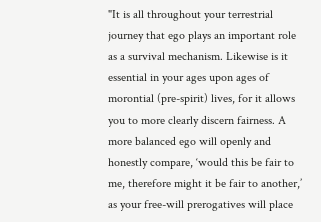"It is all throughout your terrestrial journey that ego plays an important role as a survival mechanism. Likewise is it essential in your ages upon ages of morontial (pre-spirit) lives, for it allows you to more clearly discern fairness. A more balanced ego will openly and honestly compare, ‘would this be fair to me, therefore might it be fair to another,’ as your free-will prerogatives will place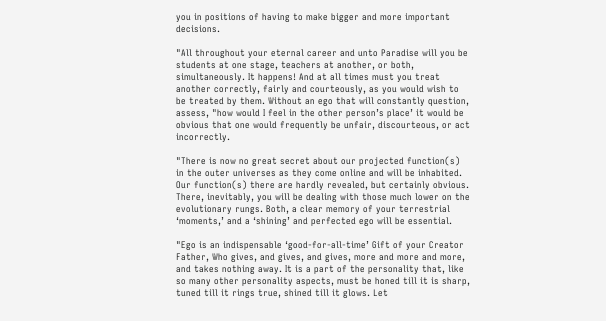you in positions of having to make bigger and more important decisions.

"All throughout your eternal career and unto Paradise will you be students at one stage, teachers at another, or both, simultaneously. It happens! And at all times must you treat another correctly, fairly and courteously, as you would wish to be treated by them. Without an ego that will constantly question, assess, "how would I feel in the other person’s place’ it would be obvious that one would frequently be unfair, discourteous, or act incorrectly.

"There is now no great secret about our projected function(s) in the outer universes as they come online and will be inhabited. Our function(s) there are hardly revealed, but certainly obvious. There, inevitably, you will be dealing with those much lower on the evolutionary rungs. Both, a clear memory of your terrestrial ‘moments,’ and a ‘shining’ and perfected ego will be essential.

"Ego is an indispensable ‘good-for-all-time’ Gift of your Creator Father, Who gives, and gives, and gives, more and more and more, and takes nothing away. It is a part of the personality that, like so many other personality aspects, must be honed till it is sharp, tuned till it rings true, shined till it glows. Let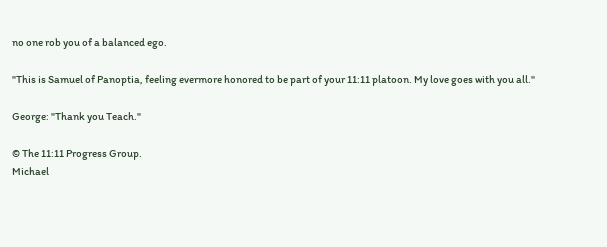no one rob you of a balanced ego.

"This is Samuel of Panoptia, feeling evermore honored to be part of your 11:11 platoon. My love goes with you all."

George: "Thank you Teach."

© The 11:11 Progress Group.
Michael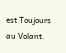est Toujours au Volant.